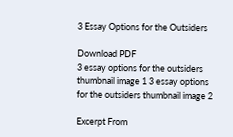3 Essay Options for the Outsiders

Download PDF
3 essay options for the outsiders thumbnail image 1 3 essay options for the outsiders thumbnail image 2

Excerpt From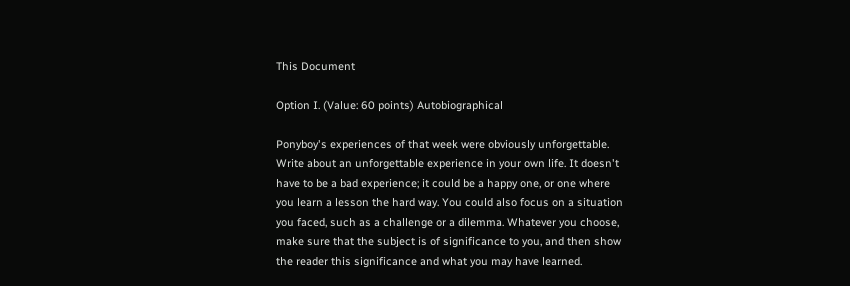This Document

Option I. (Value: 60 points) Autobiographical

Ponyboy's experiences of that week were obviously unforgettable. Write about an unforgettable experience in your own life. It doesn't have to be a bad experience; it could be a happy one, or one where you learn a lesson the hard way. You could also focus on a situation you faced, such as a challenge or a dilemma. Whatever you choose, make sure that the subject is of significance to you, and then show the reader this significance and what you may have learned.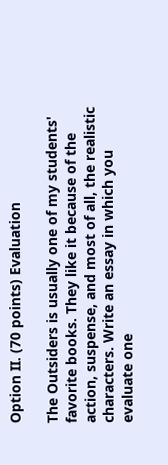Option II. (70 points) Evaluation

The Outsiders is usually one of my students' favorite books. They like it because of the action, suspense, and most of all, the realistic characters. Write an essay in which you evaluate one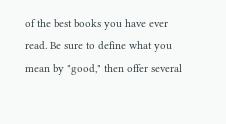of the best books you have ever read. Be sure to define what you mean by "good," then offer several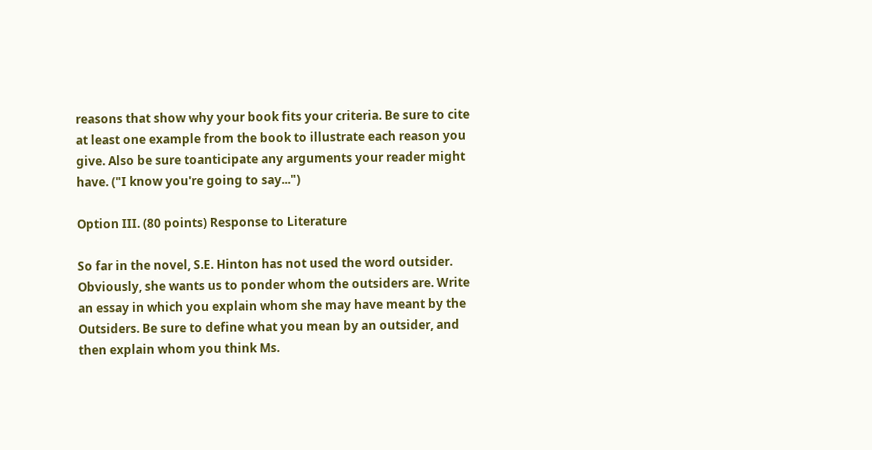reasons that show why your book fits your criteria. Be sure to cite at least one example from the book to illustrate each reason you give. Also be sure toanticipate any arguments your reader might have. ("I know you're going to say...")

Option III. (80 points) Response to Literature

So far in the novel, S.E. Hinton has not used the word outsider. Obviously, she wants us to ponder whom the outsiders are. Write an essay in which you explain whom she may have meant by the Outsiders. Be sure to define what you mean by an outsider, and then explain whom you think Ms.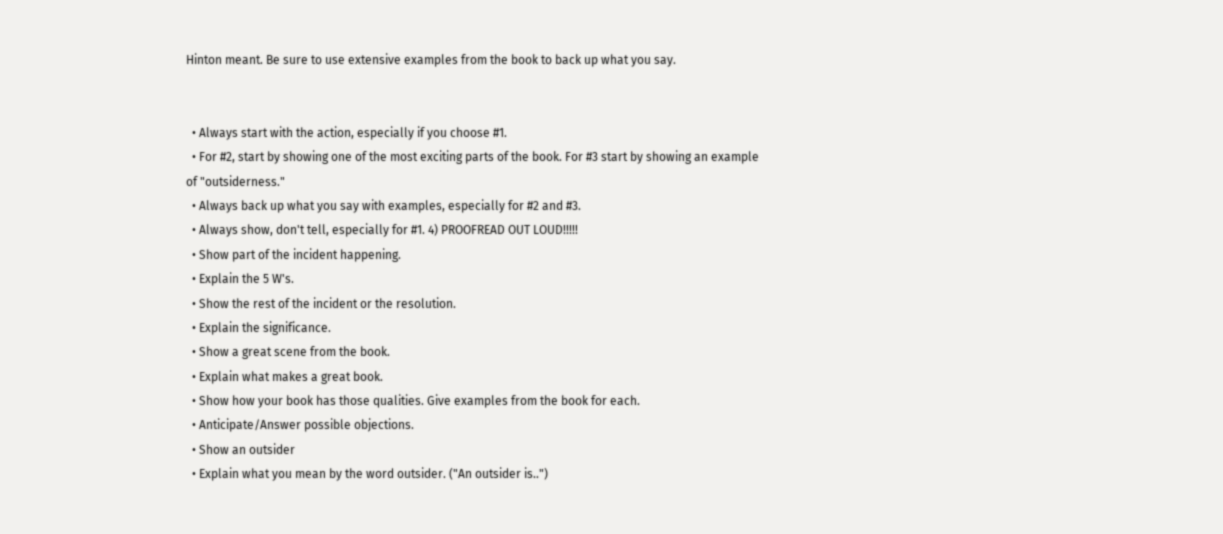Hinton meant. Be sure to use extensive examples from the book to back up what you say.


  • Always start with the action, especially if you choose #1.
  • For #2, start by showing one of the most exciting parts of the book. For #3 start by showing an example of "outsiderness."
  • Always back up what you say with examples, especially for #2 and #3.
  • Always show, don't tell, especially for #1. 4) PROOFREAD OUT LOUD!!!!!
  • Show part of the incident happening.
  • Explain the 5 W's.
  • Show the rest of the incident or the resolution.
  • Explain the significance.
  • Show a great scene from the book.
  • Explain what makes a great book.
  • Show how your book has those qualities. Give examples from the book for each.
  • Anticipate/Answer possible objections.
  • Show an outsider
  • Explain what you mean by the word outsider. ("An outsider is..")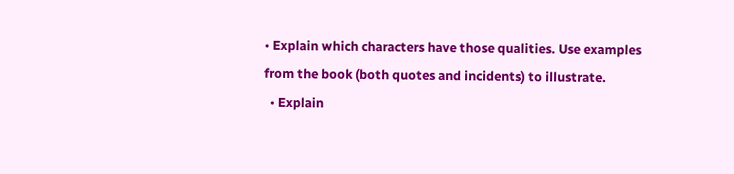• Explain which characters have those qualities. Use examples from the book (both quotes and incidents) to illustrate.
  • Explain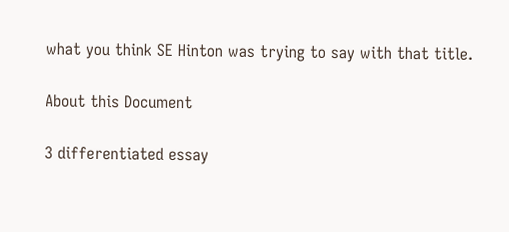what you think SE Hinton was trying to say with that title.

About this Document

3 differentiated essay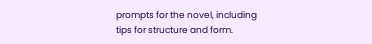prompts for the novel, including tips for structure and form.